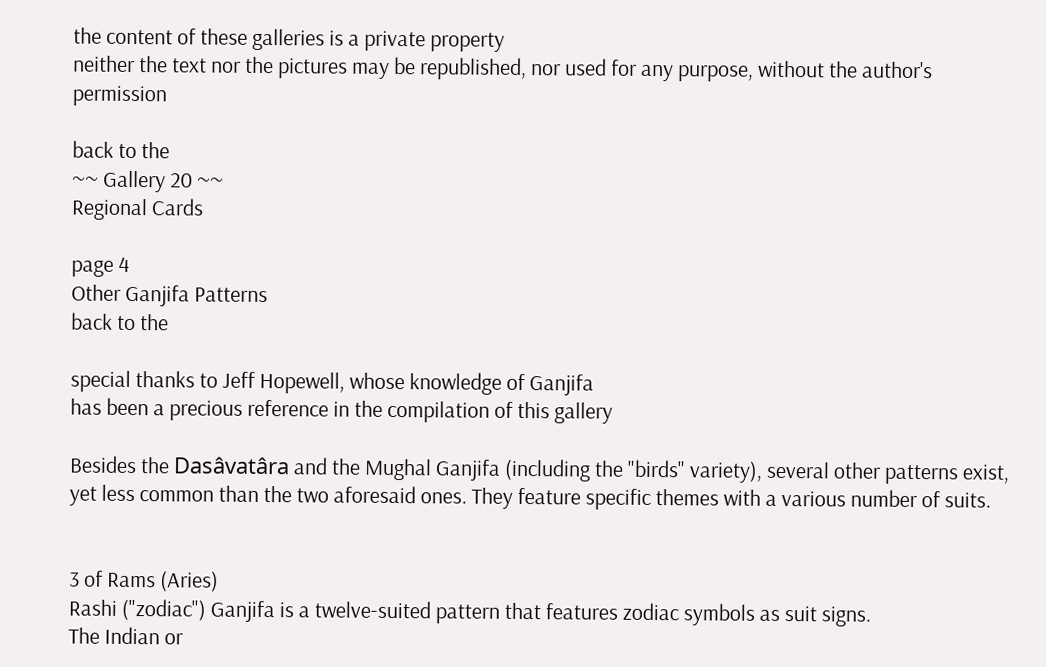the content of these galleries is a private property
neither the text nor the pictures may be republished, nor used for any purpose, without the author's permission

back to the
~~ Gallery 20 ~~
Regional Cards

page 4
Other Ganjifa Patterns
back to the

special thanks to Jeff Hopewell, whose knowledge of Ganjifa
has been a precious reference in the compilation of this gallery

Besides the Dasâvatâra and the Mughal Ganjifa (including the "birds" variety), several other patterns exist, yet less common than the two aforesaid ones. They feature specific themes with a various number of suits.


3 of Rams (Aries)
Rashi ("zodiac") Ganjifa is a twelve-suited pattern that features zodiac symbols as suit signs.
The Indian or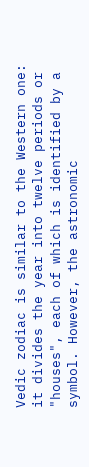Vedic zodiac is similar to the Western one: it divides the year into twelve periods or "houses", each of which is identified by a symbol. However, the astronomic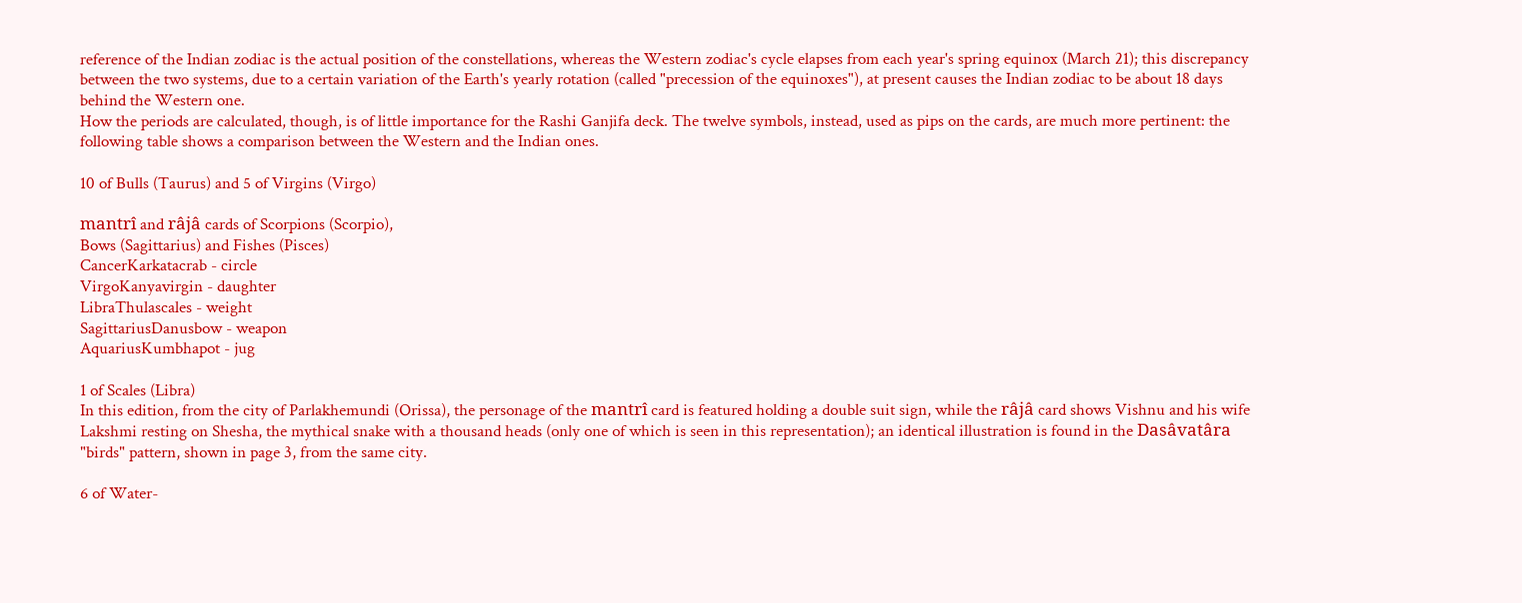reference of the Indian zodiac is the actual position of the constellations, whereas the Western zodiac's cycle elapses from each year's spring equinox (March 21); this discrepancy between the two systems, due to a certain variation of the Earth's yearly rotation (called "precession of the equinoxes"), at present causes the Indian zodiac to be about 18 days behind the Western one.
How the periods are calculated, though, is of little importance for the Rashi Ganjifa deck. The twelve symbols, instead, used as pips on the cards, are much more pertinent: the following table shows a comparison between the Western and the Indian ones.

10 of Bulls (Taurus) and 5 of Virgins (Virgo)

mantrî and râjâ cards of Scorpions (Scorpio),
Bows (Sagittarius) and Fishes (Pisces)
CancerKarkatacrab - circle
VirgoKanyavirgin - daughter
LibraThulascales - weight
SagittariusDanusbow - weapon
AquariusKumbhapot - jug

1 of Scales (Libra)
In this edition, from the city of Parlakhemundi (Orissa), the personage of the mantrî card is featured holding a double suit sign, while the râjâ card shows Vishnu and his wife Lakshmi resting on Shesha, the mythical snake with a thousand heads (only one of which is seen in this representation); an identical illustration is found in the Dasâvatâra "birds" pattern, shown in page 3, from the same city.

6 of Water-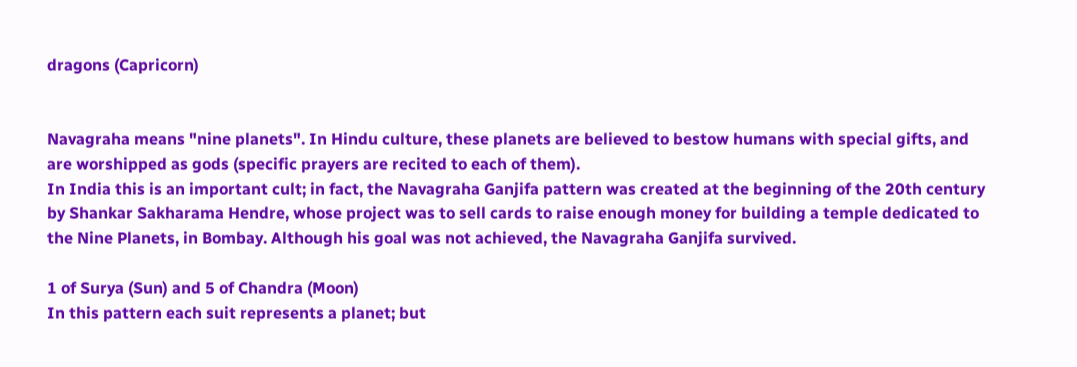dragons (Capricorn)


Navagraha means "nine planets". In Hindu culture, these planets are believed to bestow humans with special gifts, and are worshipped as gods (specific prayers are recited to each of them).
In India this is an important cult; in fact, the Navagraha Ganjifa pattern was created at the beginning of the 20th century by Shankar Sakharama Hendre, whose project was to sell cards to raise enough money for building a temple dedicated to the Nine Planets, in Bombay. Although his goal was not achieved, the Navagraha Ganjifa survived.

1 of Surya (Sun) and 5 of Chandra (Moon)
In this pattern each suit represents a planet; but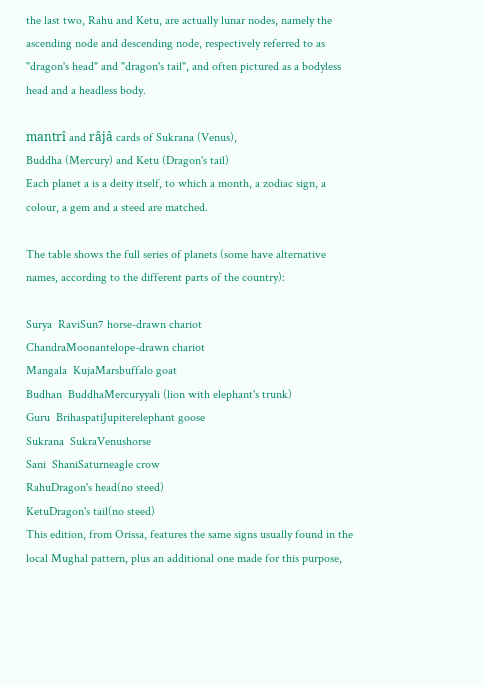the last two, Rahu and Ketu, are actually lunar nodes, namely the ascending node and descending node, respectively referred to as "dragon's head" and "dragon's tail", and often pictured as a bodyless head and a headless body.

mantrî and râjâ cards of Sukrana (Venus),
Buddha (Mercury) and Ketu (Dragon's tail)
Each planet a is a deity itself, to which a month, a zodiac sign, a colour, a gem and a steed are matched.

The table shows the full series of planets (some have alternative names, according to the different parts of the country):

Surya  RaviSun7 horse-drawn chariot
ChandraMoonantelope-drawn chariot
Mangala  KujaMarsbuffalo goat
Budhan  BuddhaMercuryyali (lion with elephant's trunk)
Guru  BrihaspatiJupiterelephant goose
Sukrana  SukraVenushorse
Sani  ShaniSaturneagle crow
RahuDragon's head(no steed)
KetuDragon's tail(no steed)
This edition, from Orissa, features the same signs usually found in the local Mughal pattern, plus an additional one made for this purpose,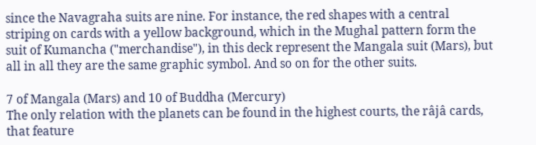since the Navagraha suits are nine. For instance, the red shapes with a central striping on cards with a yellow background, which in the Mughal pattern form the suit of Kumancha ("merchandise"), in this deck represent the Mangala suit (Mars), but all in all they are the same graphic symbol. And so on for the other suits.

7 of Mangala (Mars) and 10 of Buddha (Mercury)
The only relation with the planets can be found in the highest courts, the râjâ cards, that feature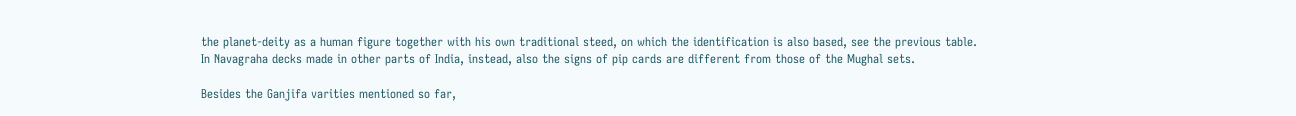the planet-deity as a human figure together with his own traditional steed, on which the identification is also based, see the previous table.
In Navagraha decks made in other parts of India, instead, also the signs of pip cards are different from those of the Mughal sets.

Besides the Ganjifa varities mentioned so far,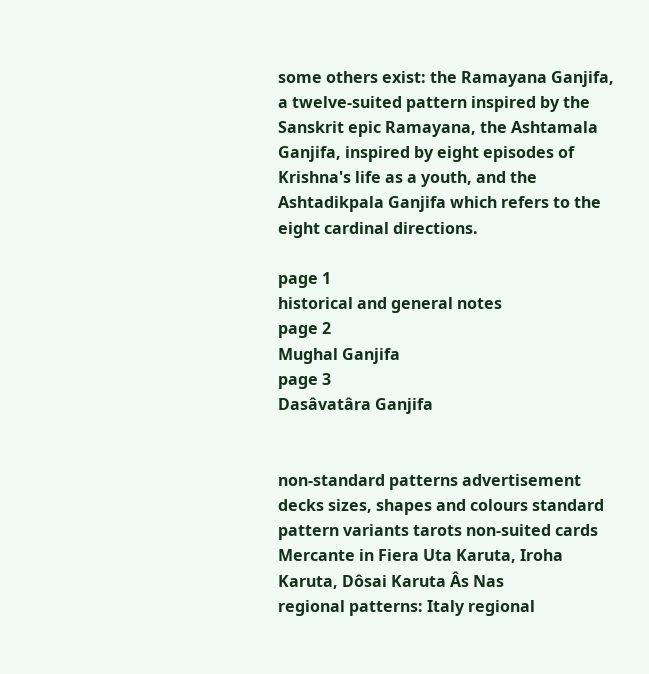some others exist: the Ramayana Ganjifa, a twelve-suited pattern inspired by the Sanskrit epic Ramayana, the Ashtamala Ganjifa, inspired by eight episodes of Krishna's life as a youth, and the Ashtadikpala Ganjifa which refers to the eight cardinal directions.

page 1
historical and general notes
page 2
Mughal Ganjifa
page 3
Dasâvatâra Ganjifa


non-standard patterns advertisement decks sizes, shapes and colours standard pattern variants tarots non-suited cards Mercante in Fiera Uta Karuta, Iroha Karuta, Dôsai Karuta Âs Nas
regional patterns: Italy regional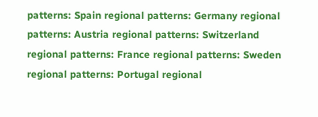patterns: Spain regional patterns: Germany regional patterns: Austria regional patterns: Switzerland regional patterns: France regional patterns: Sweden regional patterns: Portugal regional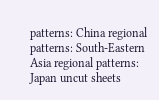patterns: China regional patterns: South-Eastern Asia regional patterns: Japan uncut sheets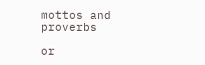mottos and proverbs

or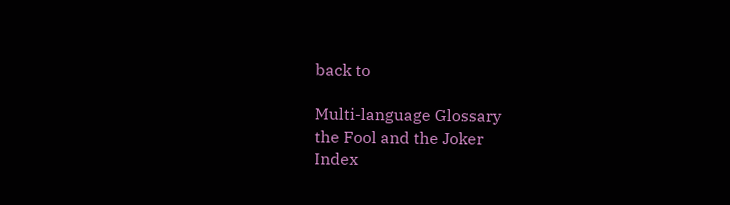back to

Multi-language Glossary
the Fool and the Joker
Index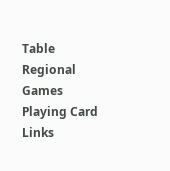Table
Regional Games
Playing Card Links